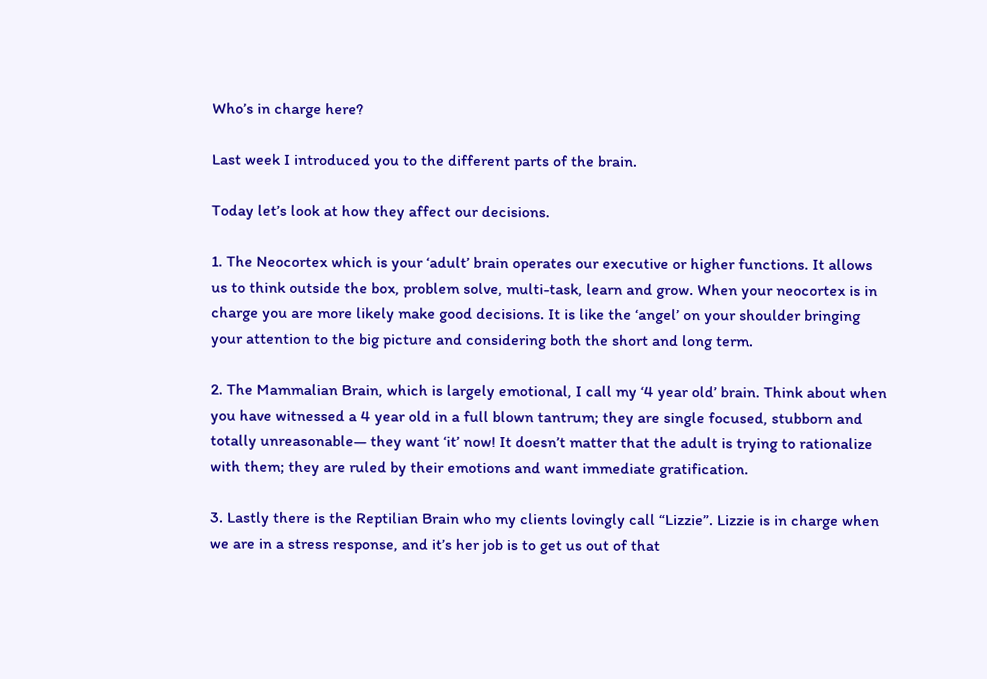Who’s in charge here?

Last week I introduced you to the different parts of the brain.

Today let’s look at how they affect our decisions.

1. The Neocortex which is your ‘adult’ brain operates our executive or higher functions. It allows us to think outside the box, problem solve, multi-task, learn and grow. When your neocortex is in charge you are more likely make good decisions. It is like the ‘angel’ on your shoulder bringing your attention to the big picture and considering both the short and long term.

2. The Mammalian Brain, which is largely emotional, I call my ‘4 year old’ brain. Think about when you have witnessed a 4 year old in a full blown tantrum; they are single focused, stubborn and totally unreasonable— they want ‘it’ now! It doesn’t matter that the adult is trying to rationalize with them; they are ruled by their emotions and want immediate gratification.

3. Lastly there is the Reptilian Brain who my clients lovingly call “Lizzie”. Lizzie is in charge when we are in a stress response, and it’s her job is to get us out of that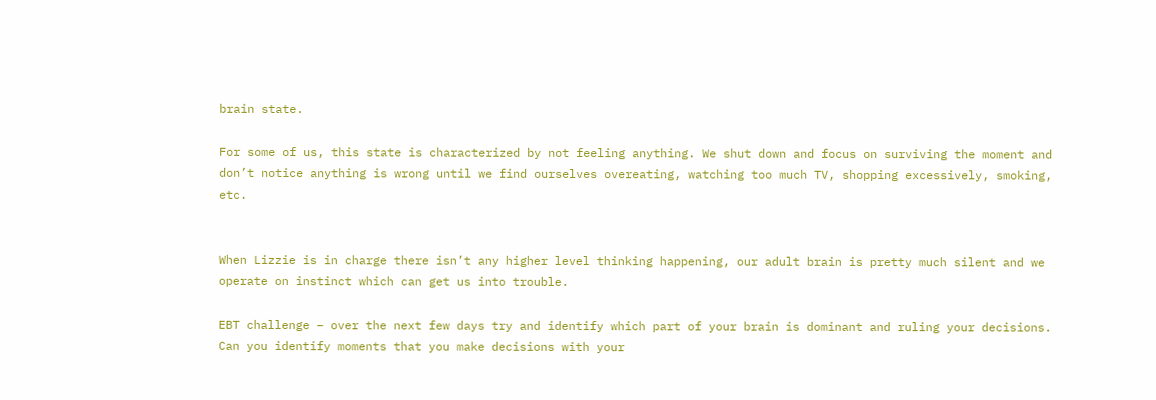brain state.

For some of us, this state is characterized by not feeling anything. We shut down and focus on surviving the moment and don’t notice anything is wrong until we find ourselves overeating, watching too much TV, shopping excessively, smoking, etc.


When Lizzie is in charge there isn’t any higher level thinking happening, our adult brain is pretty much silent and we operate on instinct which can get us into trouble.

EBT challenge – over the next few days try and identify which part of your brain is dominant and ruling your decisions. Can you identify moments that you make decisions with your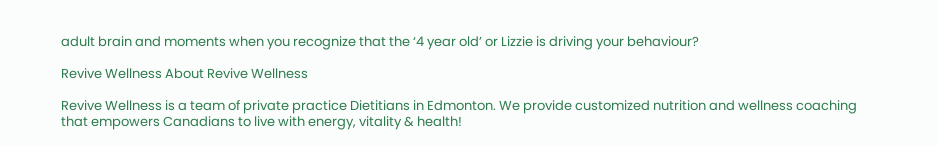adult brain and moments when you recognize that the ‘4 year old’ or Lizzie is driving your behaviour?

Revive Wellness About Revive Wellness

Revive Wellness is a team of private practice Dietitians in Edmonton. We provide customized nutrition and wellness coaching that empowers Canadians to live with energy, vitality & health!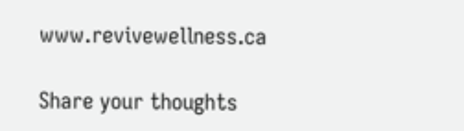www.revivewellness.ca

Share your thoughts